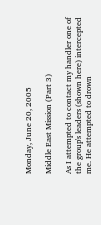Monday, June 20, 2005

Middle East Mission (Part 3)

As I attempted to contact my handler one of the group's leaders (shown here) intercepted me. He attempted to drown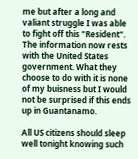me but after a long and valiant struggle I was able to fight off this "Resident". The information now rests with the United States government. What they choose to do with it is none of my buisness but I would not be surprised if this ends up in Guantanamo.

All US citizens should sleep well tonight knowing such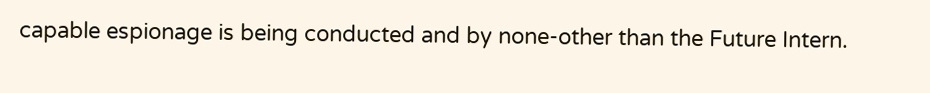capable espionage is being conducted and by none-other than the Future Intern.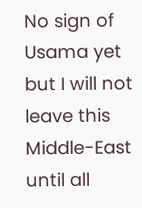No sign of Usama yet but I will not leave this Middle-East until all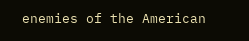enemies of the American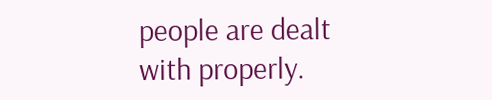people are dealt with properly.